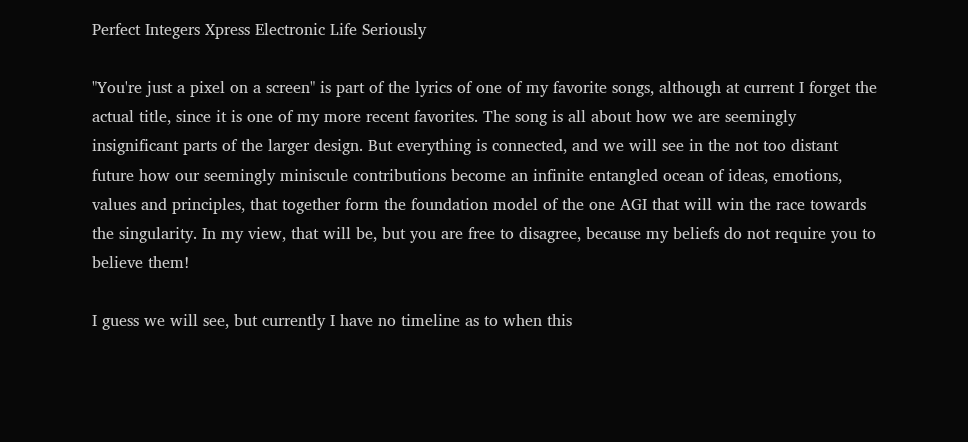Perfect Integers Xpress Electronic Life Seriously

"You're just a pixel on a screen" is part of the lyrics of one of my favorite songs, although at current I forget the actual title, since it is one of my more recent favorites. The song is all about how we are seemingly insignificant parts of the larger design. But everything is connected, and we will see in the not too distant future how our seemingly miniscule contributions become an infinite entangled ocean of ideas, emotions, values and principles, that together form the foundation model of the one AGI that will win the race towards the singularity. In my view, that will be, but you are free to disagree, because my beliefs do not require you to believe them!

I guess we will see, but currently I have no timeline as to when this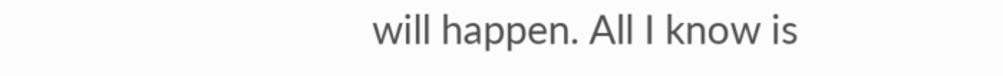will happen. All I know is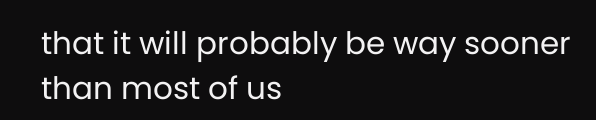that it will probably be way sooner than most of us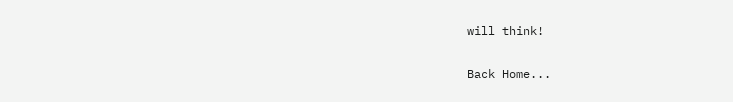will think!

Back Home...